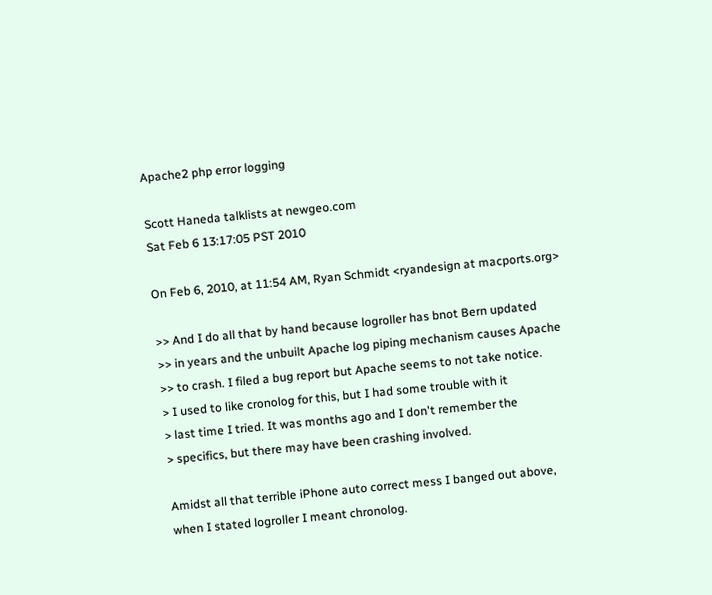Apache2 php error logging

Scott Haneda talklists at newgeo.com
Sat Feb 6 13:17:05 PST 2010

On Feb 6, 2010, at 11:54 AM, Ryan Schmidt <ryandesign at macports.org>

>> And I do all that by hand because logroller has bnot Bern updated
>> in years and the unbuilt Apache log piping mechanism causes Apache
>> to crash. I filed a bug report but Apache seems to not take notice.
> I used to like cronolog for this, but I had some trouble with it
> last time I tried. It was months ago and I don't remember the
> specifics, but there may have been crashing involved.

Amidst all that terrible iPhone auto correct mess I banged out above,
when I stated logroller I meant chronolog.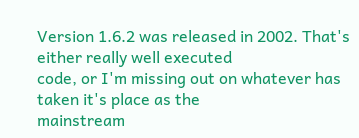Version 1.6.2 was released in 2002. That's either really well executed
code, or I'm missing out on whatever has taken it's place as the
mainstream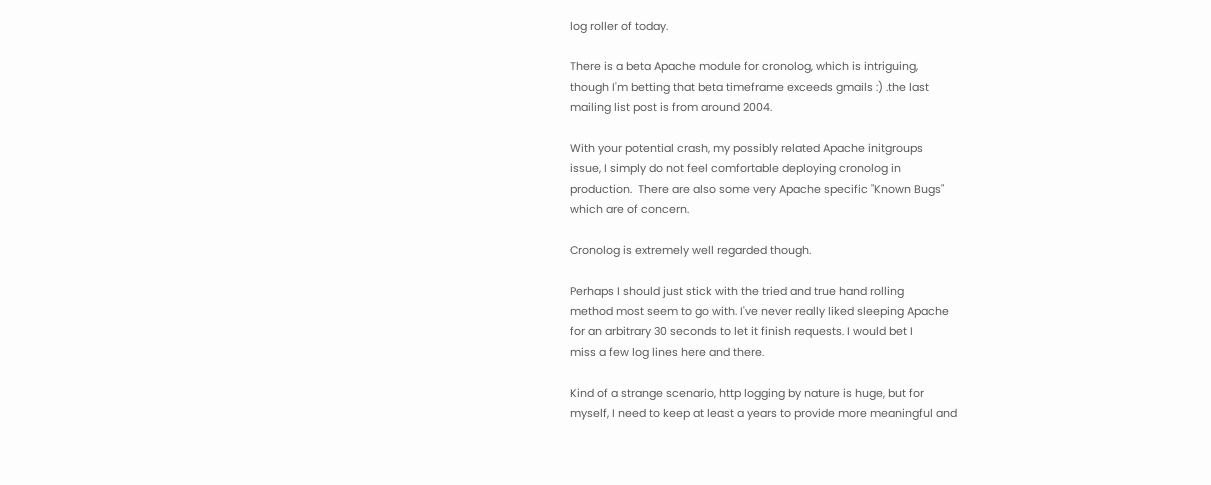log roller of today.

There is a beta Apache module for cronolog, which is intriguing,
though I'm betting that beta timeframe exceeds gmails :) .the last
mailing list post is from around 2004.

With your potential crash, my possibly related Apache initgroups
issue, I simply do not feel comfortable deploying cronolog in
production.  There are also some very Apache specific "Known Bugs"
which are of concern.

Cronolog is extremely well regarded though.

Perhaps I should just stick with the tried and true hand rolling
method most seem to go with. I've never really liked sleeping Apache
for an arbitrary 30 seconds to let it finish requests. I would bet I
miss a few log lines here and there.

Kind of a strange scenario, http logging by nature is huge, but for
myself, I need to keep at least a years to provide more meaningful and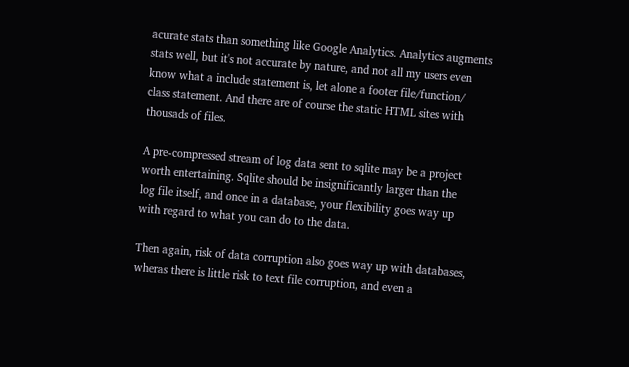acurate stats than something like Google Analytics. Analytics augments
stats well, but it's not accurate by nature, and not all my users even
know what a include statement is, let alone a footer file/function/
class statement. And there are of course the static HTML sites with
thousads of files.

A pre-compressed stream of log data sent to sqlite may be a project
worth entertaining. Sqlite should be insignificantly larger than the
log file itself, and once in a database, your flexibility goes way up
with regard to what you can do to the data.

Then again, risk of data corruption also goes way up with databases,
wheras there is little risk to text file corruption, and even a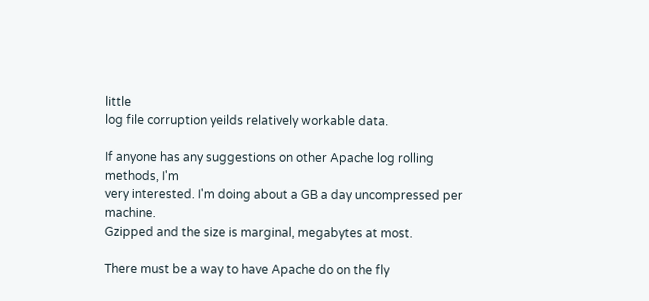little
log file corruption yeilds relatively workable data.

If anyone has any suggestions on other Apache log rolling methods, I'm
very interested. I'm doing about a GB a day uncompressed per machine.
Gzipped and the size is marginal, megabytes at most.

There must be a way to have Apache do on the fly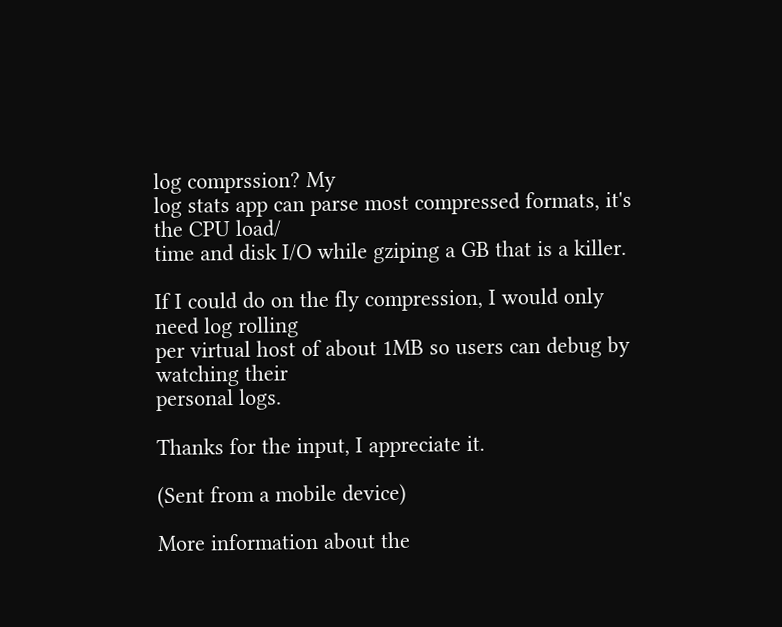log comprssion? My
log stats app can parse most compressed formats, it's the CPU load/
time and disk I/O while gziping a GB that is a killer.

If I could do on the fly compression, I would only need log rolling
per virtual host of about 1MB so users can debug by watching their
personal logs.

Thanks for the input, I appreciate it.

(Sent from a mobile device)

More information about the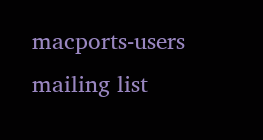macports-users mailing list